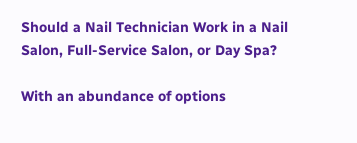Should a Nail Technician Work in a Nail Salon, Full-Service Salon, or Day Spa?

With an abundance of options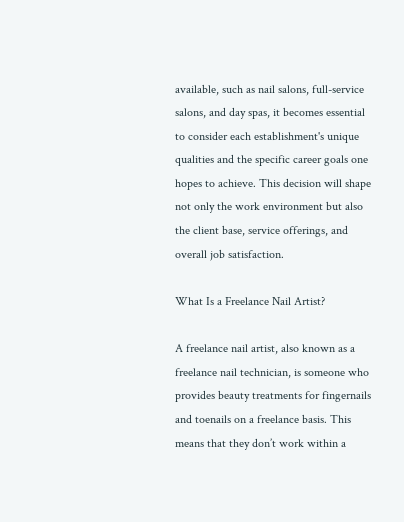available, such as nail salons, full-service salons, and day spas, it becomes essential to consider each establishment's unique qualities and the specific career goals one hopes to achieve. This decision will shape not only the work environment but also the client base, service offerings, and overall job satisfaction.

What Is a Freelance Nail Artist?

A freelance nail artist, also known as a freelance nail technician, is someone who provides beauty treatments for fingernails and toenails on a freelance basis. This means that they don’t work within a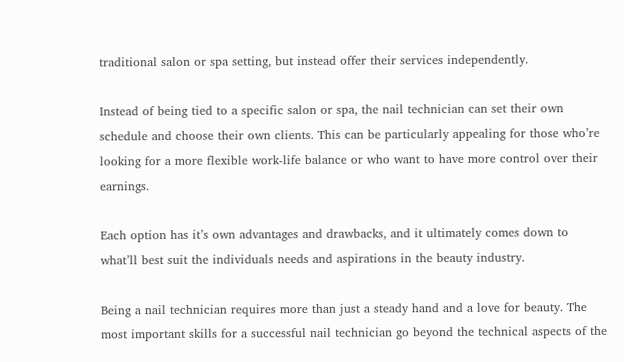traditional salon or spa setting, but instead offer their services independently.

Instead of being tied to a specific salon or spa, the nail technician can set their own schedule and choose their own clients. This can be particularly appealing for those who’re looking for a more flexible work-life balance or who want to have more control over their earnings.

Each option has it’s own advantages and drawbacks, and it ultimately comes down to what’ll best suit the individuals needs and aspirations in the beauty industry.

Being a nail technician requires more than just a steady hand and a love for beauty. The most important skills for a successful nail technician go beyond the technical aspects of the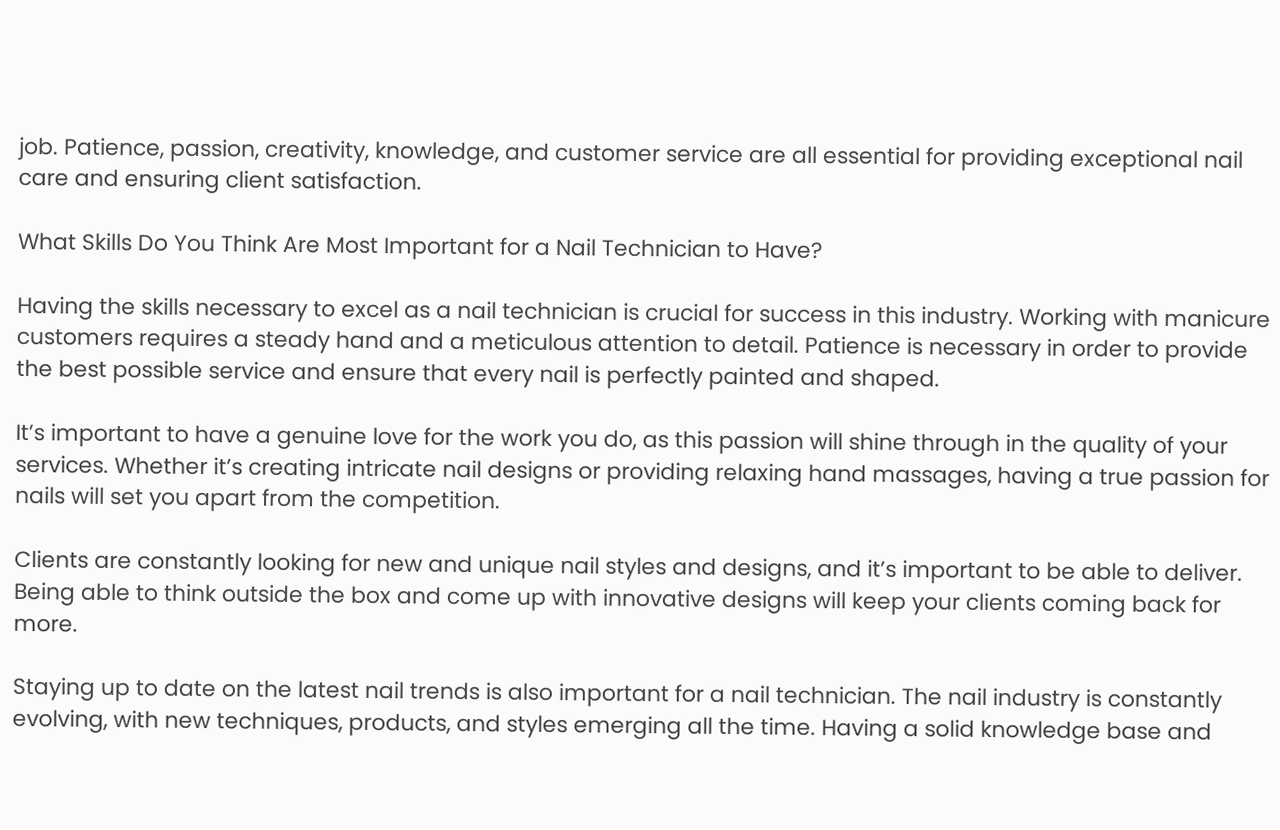job. Patience, passion, creativity, knowledge, and customer service are all essential for providing exceptional nail care and ensuring client satisfaction.

What Skills Do You Think Are Most Important for a Nail Technician to Have?

Having the skills necessary to excel as a nail technician is crucial for success in this industry. Working with manicure customers requires a steady hand and a meticulous attention to detail. Patience is necessary in order to provide the best possible service and ensure that every nail is perfectly painted and shaped.

It’s important to have a genuine love for the work you do, as this passion will shine through in the quality of your services. Whether it’s creating intricate nail designs or providing relaxing hand massages, having a true passion for nails will set you apart from the competition.

Clients are constantly looking for new and unique nail styles and designs, and it’s important to be able to deliver. Being able to think outside the box and come up with innovative designs will keep your clients coming back for more.

Staying up to date on the latest nail trends is also important for a nail technician. The nail industry is constantly evolving, with new techniques, products, and styles emerging all the time. Having a solid knowledge base and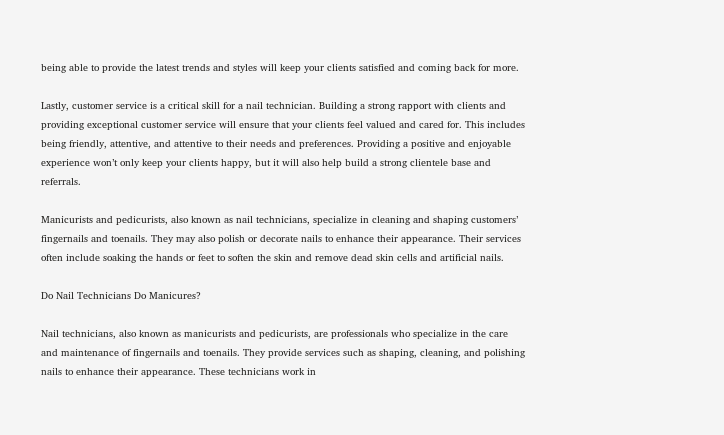being able to provide the latest trends and styles will keep your clients satisfied and coming back for more.

Lastly, customer service is a critical skill for a nail technician. Building a strong rapport with clients and providing exceptional customer service will ensure that your clients feel valued and cared for. This includes being friendly, attentive, and attentive to their needs and preferences. Providing a positive and enjoyable experience won’t only keep your clients happy, but it will also help build a strong clientele base and referrals.

Manicurists and pedicurists, also known as nail technicians, specialize in cleaning and shaping customers’ fingernails and toenails. They may also polish or decorate nails to enhance their appearance. Their services often include soaking the hands or feet to soften the skin and remove dead skin cells and artificial nails.

Do Nail Technicians Do Manicures?

Nail technicians, also known as manicurists and pedicurists, are professionals who specialize in the care and maintenance of fingernails and toenails. They provide services such as shaping, cleaning, and polishing nails to enhance their appearance. These technicians work in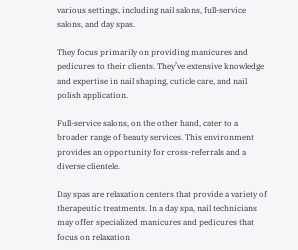various settings, including nail salons, full-service salons, and day spas.

They focus primarily on providing manicures and pedicures to their clients. They’ve extensive knowledge and expertise in nail shaping, cuticle care, and nail polish application.

Full-service salons, on the other hand, cater to a broader range of beauty services. This environment provides an opportunity for cross-referrals and a diverse clientele.

Day spas are relaxation centers that provide a variety of therapeutic treatments. In a day spa, nail technicians may offer specialized manicures and pedicures that focus on relaxation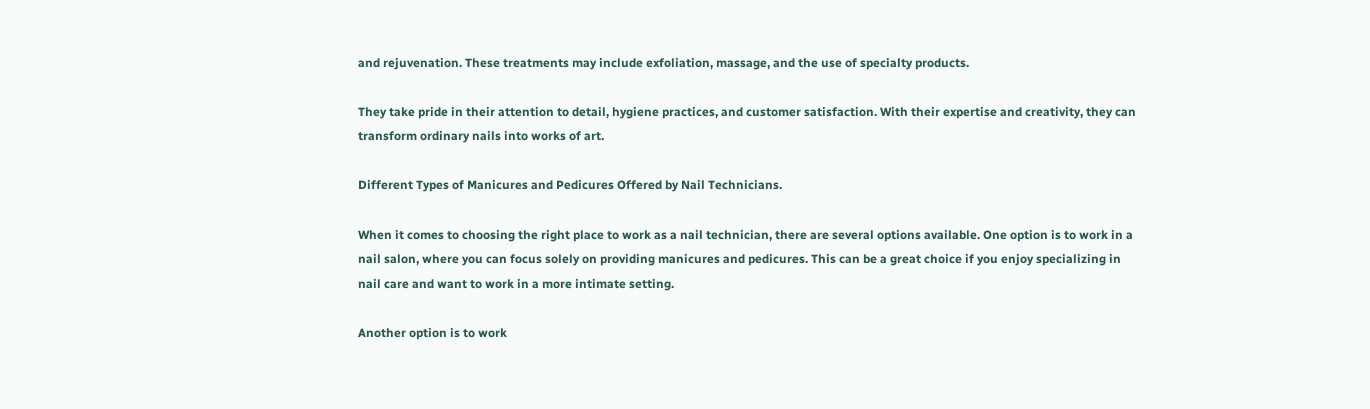and rejuvenation. These treatments may include exfoliation, massage, and the use of specialty products.

They take pride in their attention to detail, hygiene practices, and customer satisfaction. With their expertise and creativity, they can transform ordinary nails into works of art.

Different Types of Manicures and Pedicures Offered by Nail Technicians.

When it comes to choosing the right place to work as a nail technician, there are several options available. One option is to work in a nail salon, where you can focus solely on providing manicures and pedicures. This can be a great choice if you enjoy specializing in nail care and want to work in a more intimate setting.

Another option is to work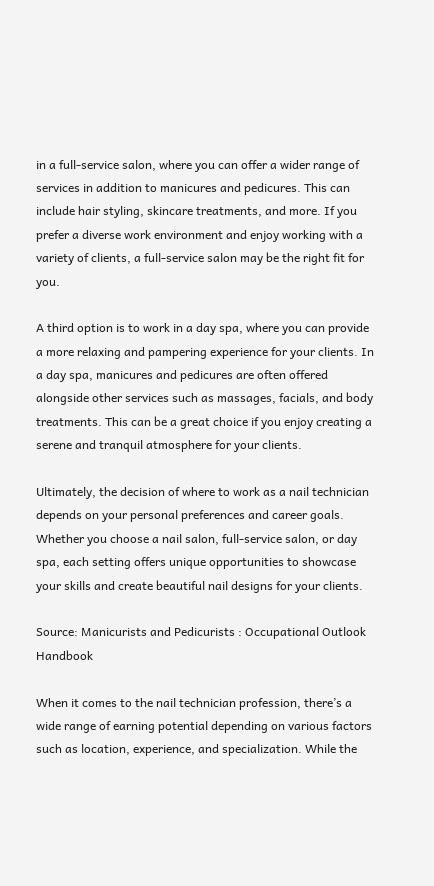in a full-service salon, where you can offer a wider range of services in addition to manicures and pedicures. This can include hair styling, skincare treatments, and more. If you prefer a diverse work environment and enjoy working with a variety of clients, a full-service salon may be the right fit for you.

A third option is to work in a day spa, where you can provide a more relaxing and pampering experience for your clients. In a day spa, manicures and pedicures are often offered alongside other services such as massages, facials, and body treatments. This can be a great choice if you enjoy creating a serene and tranquil atmosphere for your clients.

Ultimately, the decision of where to work as a nail technician depends on your personal preferences and career goals. Whether you choose a nail salon, full-service salon, or day spa, each setting offers unique opportunities to showcase your skills and create beautiful nail designs for your clients.

Source: Manicurists and Pedicurists : Occupational Outlook Handbook

When it comes to the nail technician profession, there’s a wide range of earning potential depending on various factors such as location, experience, and specialization. While the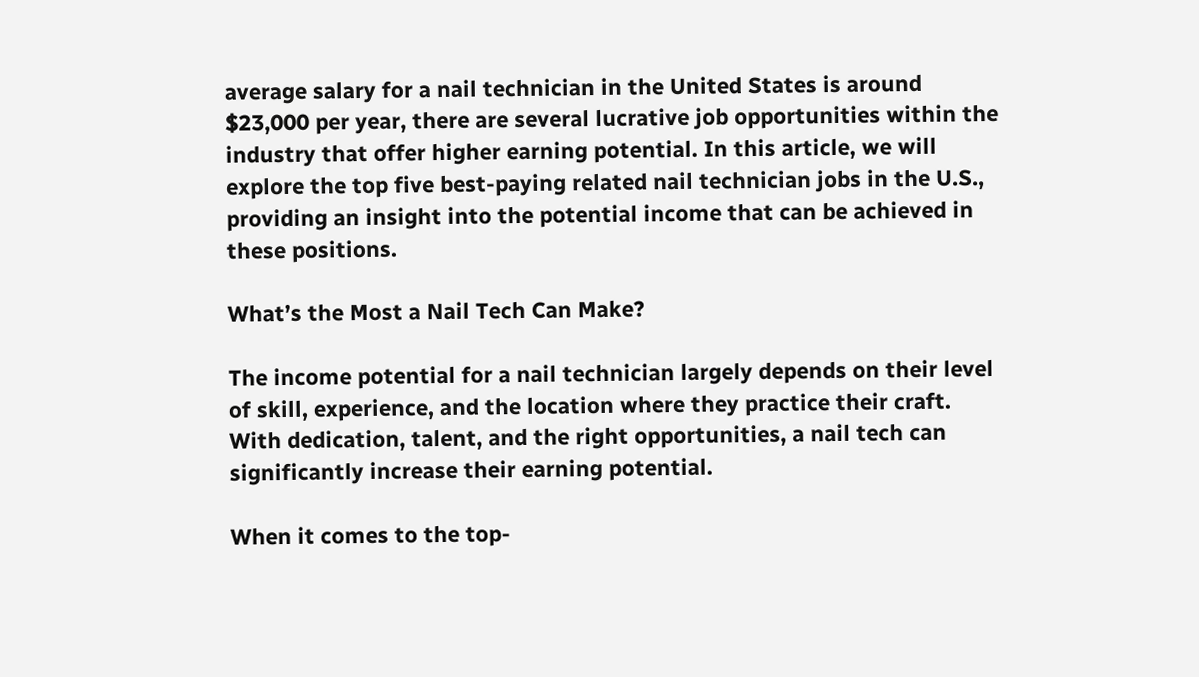average salary for a nail technician in the United States is around $23,000 per year, there are several lucrative job opportunities within the industry that offer higher earning potential. In this article, we will explore the top five best-paying related nail technician jobs in the U.S., providing an insight into the potential income that can be achieved in these positions.

What’s the Most a Nail Tech Can Make?

The income potential for a nail technician largely depends on their level of skill, experience, and the location where they practice their craft. With dedication, talent, and the right opportunities, a nail tech can significantly increase their earning potential.

When it comes to the top-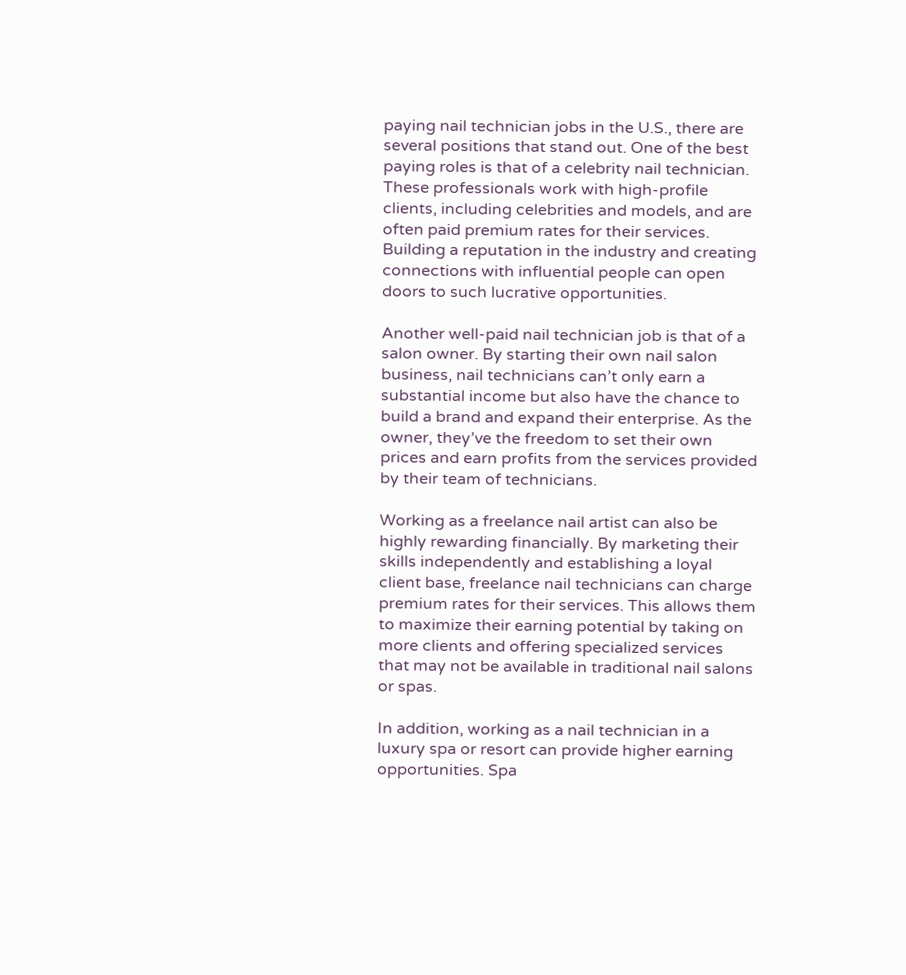paying nail technician jobs in the U.S., there are several positions that stand out. One of the best paying roles is that of a celebrity nail technician. These professionals work with high-profile clients, including celebrities and models, and are often paid premium rates for their services. Building a reputation in the industry and creating connections with influential people can open doors to such lucrative opportunities.

Another well-paid nail technician job is that of a salon owner. By starting their own nail salon business, nail technicians can’t only earn a substantial income but also have the chance to build a brand and expand their enterprise. As the owner, they’ve the freedom to set their own prices and earn profits from the services provided by their team of technicians.

Working as a freelance nail artist can also be highly rewarding financially. By marketing their skills independently and establishing a loyal client base, freelance nail technicians can charge premium rates for their services. This allows them to maximize their earning potential by taking on more clients and offering specialized services that may not be available in traditional nail salons or spas.

In addition, working as a nail technician in a luxury spa or resort can provide higher earning opportunities. Spa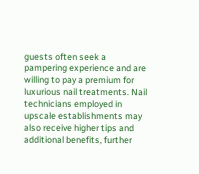guests often seek a pampering experience and are willing to pay a premium for luxurious nail treatments. Nail technicians employed in upscale establishments may also receive higher tips and additional benefits, further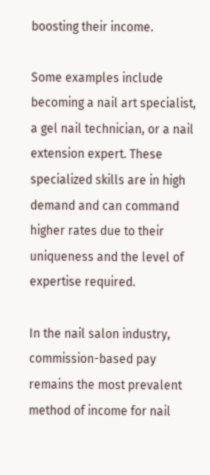boosting their income.

Some examples include becoming a nail art specialist, a gel nail technician, or a nail extension expert. These specialized skills are in high demand and can command higher rates due to their uniqueness and the level of expertise required.

In the nail salon industry, commission-based pay remains the most prevalent method of income for nail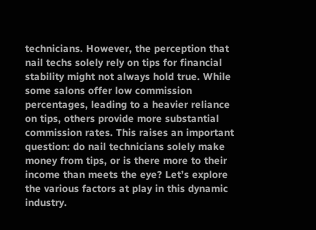technicians. However, the perception that nail techs solely rely on tips for financial stability might not always hold true. While some salons offer low commission percentages, leading to a heavier reliance on tips, others provide more substantial commission rates. This raises an important question: do nail technicians solely make money from tips, or is there more to their income than meets the eye? Let’s explore the various factors at play in this dynamic industry.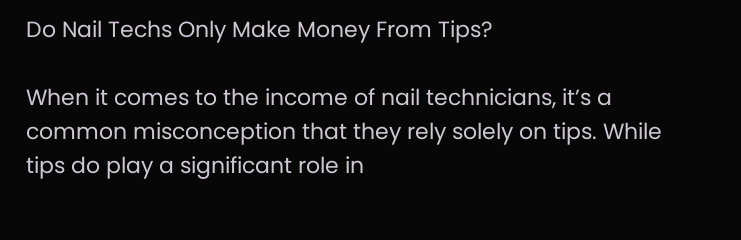Do Nail Techs Only Make Money From Tips?

When it comes to the income of nail technicians, it’s a common misconception that they rely solely on tips. While tips do play a significant role in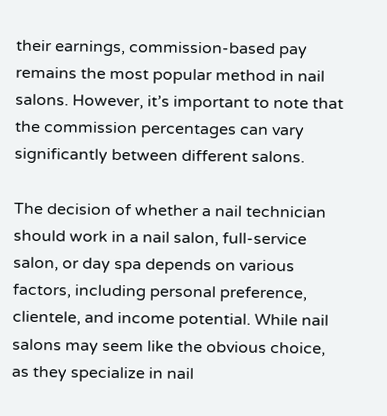their earnings, commission-based pay remains the most popular method in nail salons. However, it’s important to note that the commission percentages can vary significantly between different salons.

The decision of whether a nail technician should work in a nail salon, full-service salon, or day spa depends on various factors, including personal preference, clientele, and income potential. While nail salons may seem like the obvious choice, as they specialize in nail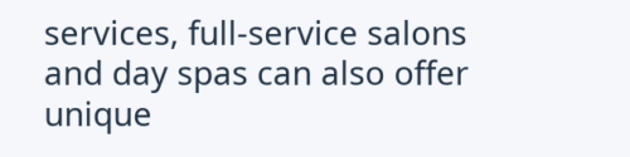services, full-service salons and day spas can also offer unique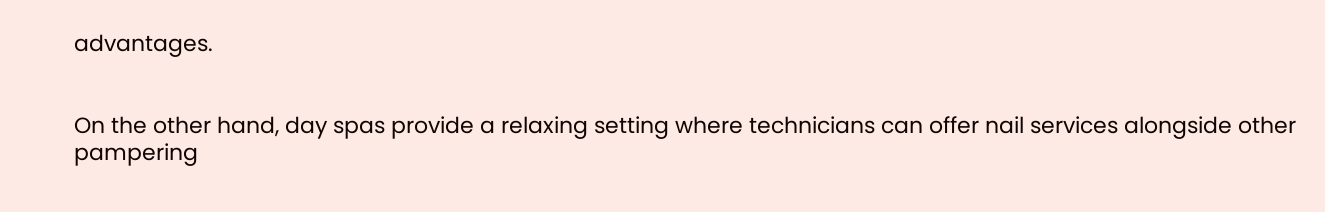advantages.


On the other hand, day spas provide a relaxing setting where technicians can offer nail services alongside other pampering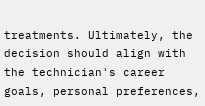treatments. Ultimately, the decision should align with the technician's career goals, personal preferences,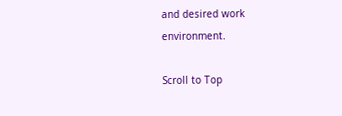and desired work environment.

Scroll to Top